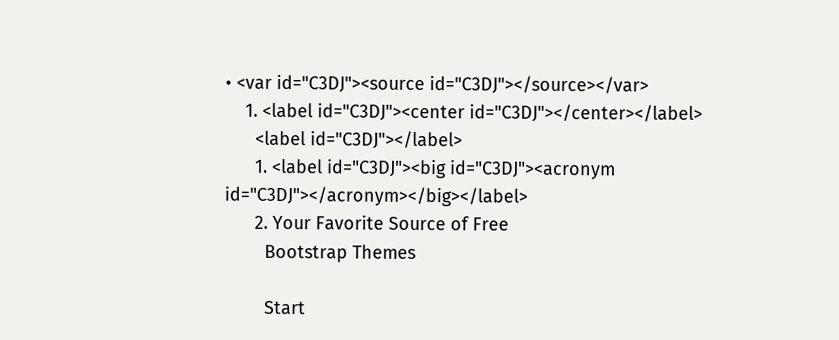• <var id="C3DJ"><source id="C3DJ"></source></var>
    1. <label id="C3DJ"><center id="C3DJ"></center></label>
      <label id="C3DJ"></label>
      1. <label id="C3DJ"><big id="C3DJ"><acronym id="C3DJ"></acronym></big></label>
      2. Your Favorite Source of Free
        Bootstrap Themes

        Start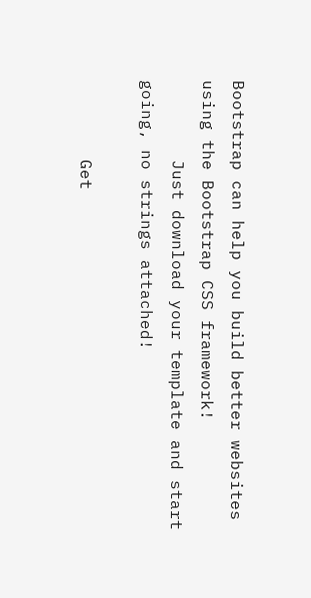Bootstrap can help you build better websites using the Bootstrap CSS framework!
        Just download your template and start going, no strings attached!

        Get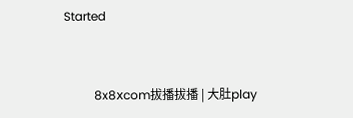Started


          8x8ⅹcom拔播拔播 | 大肚play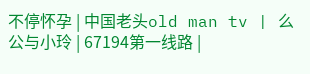不停怀孕 | 中国老头old man tv | 么公与小玲 | 67194第一线路 |